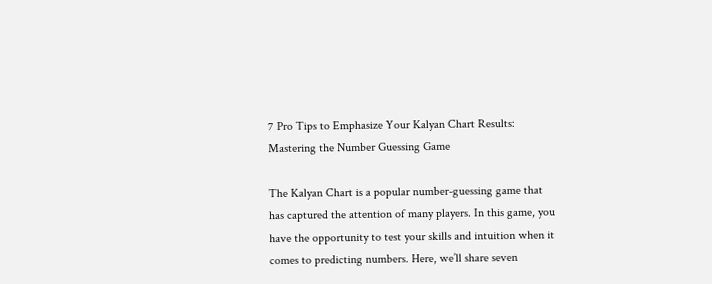7 Pro Tips to Emphasize Your Kalyan Chart Results: Mastering the Number Guessing Game

The Kalyan Chart is a popular number-guessing game that has captured the attention of many players. In this game, you have the opportunity to test your skills and intuition when it comes to predicting numbers. Here, we’ll share seven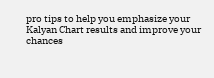pro tips to help you emphasize your Kalyan Chart results and improve your chances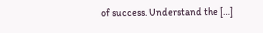of success. Understand the […]